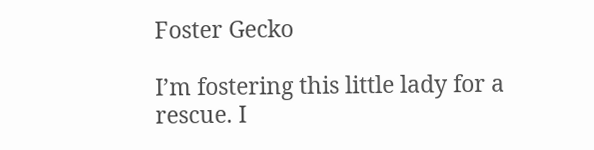Foster Gecko

I’m fostering this little lady for a rescue. I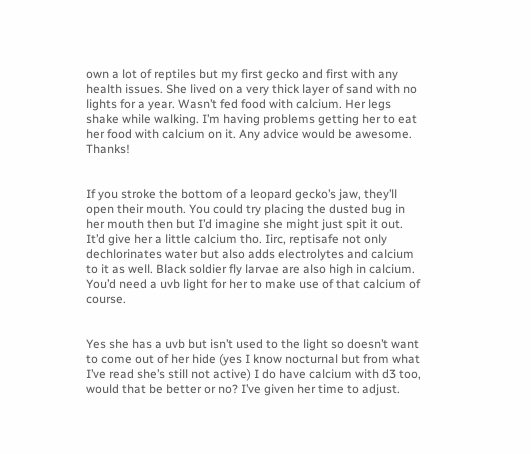own a lot of reptiles but my first gecko and first with any health issues. She lived on a very thick layer of sand with no lights for a year. Wasn’t fed food with calcium. Her legs shake while walking. I’m having problems getting her to eat her food with calcium on it. Any advice would be awesome. Thanks!


If you stroke the bottom of a leopard gecko’s jaw, they’ll open their mouth. You could try placing the dusted bug in her mouth then but I’d imagine she might just spit it out. It’d give her a little calcium tho. Iirc, reptisafe not only dechlorinates water but also adds electrolytes and calcium to it as well. Black soldier fly larvae are also high in calcium. You’d need a uvb light for her to make use of that calcium of course.


Yes she has a uvb but isn’t used to the light so doesn’t want to come out of her hide (yes I know nocturnal but from what I’ve read she’s still not active) I do have calcium with d3 too, would that be better or no? I’ve given her time to adjust.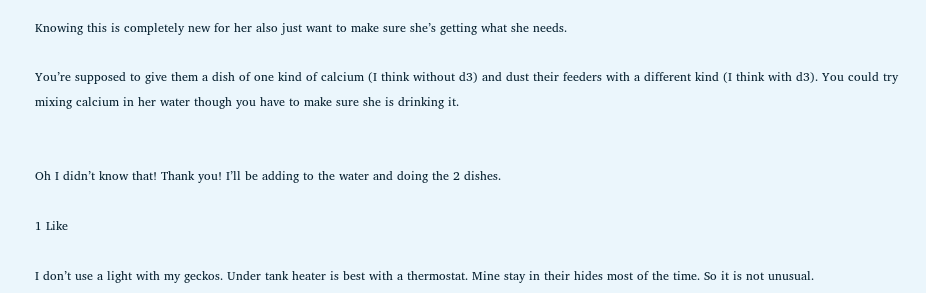Knowing this is completely new for her also just want to make sure she’s getting what she needs.

You’re supposed to give them a dish of one kind of calcium (I think without d3) and dust their feeders with a different kind (I think with d3). You could try mixing calcium in her water though you have to make sure she is drinking it.


Oh I didn’t know that! Thank you! I’ll be adding to the water and doing the 2 dishes.

1 Like

I don’t use a light with my geckos. Under tank heater is best with a thermostat. Mine stay in their hides most of the time. So it is not unusual.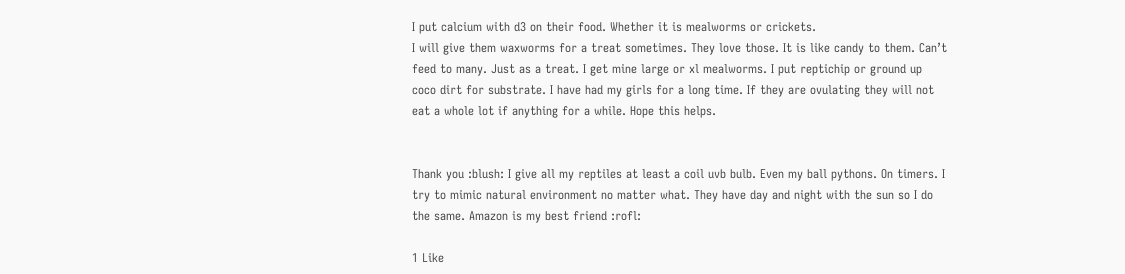I put calcium with d3 on their food. Whether it is mealworms or crickets.
I will give them waxworms for a treat sometimes. They love those. It is like candy to them. Can’t feed to many. Just as a treat. I get mine large or xl mealworms. I put reptichip or ground up coco dirt for substrate. I have had my girls for a long time. If they are ovulating they will not eat a whole lot if anything for a while. Hope this helps.


Thank you :blush: I give all my reptiles at least a coil uvb bulb. Even my ball pythons. On timers. I try to mimic natural environment no matter what. They have day and night with the sun so I do the same. Amazon is my best friend :rofl:

1 Like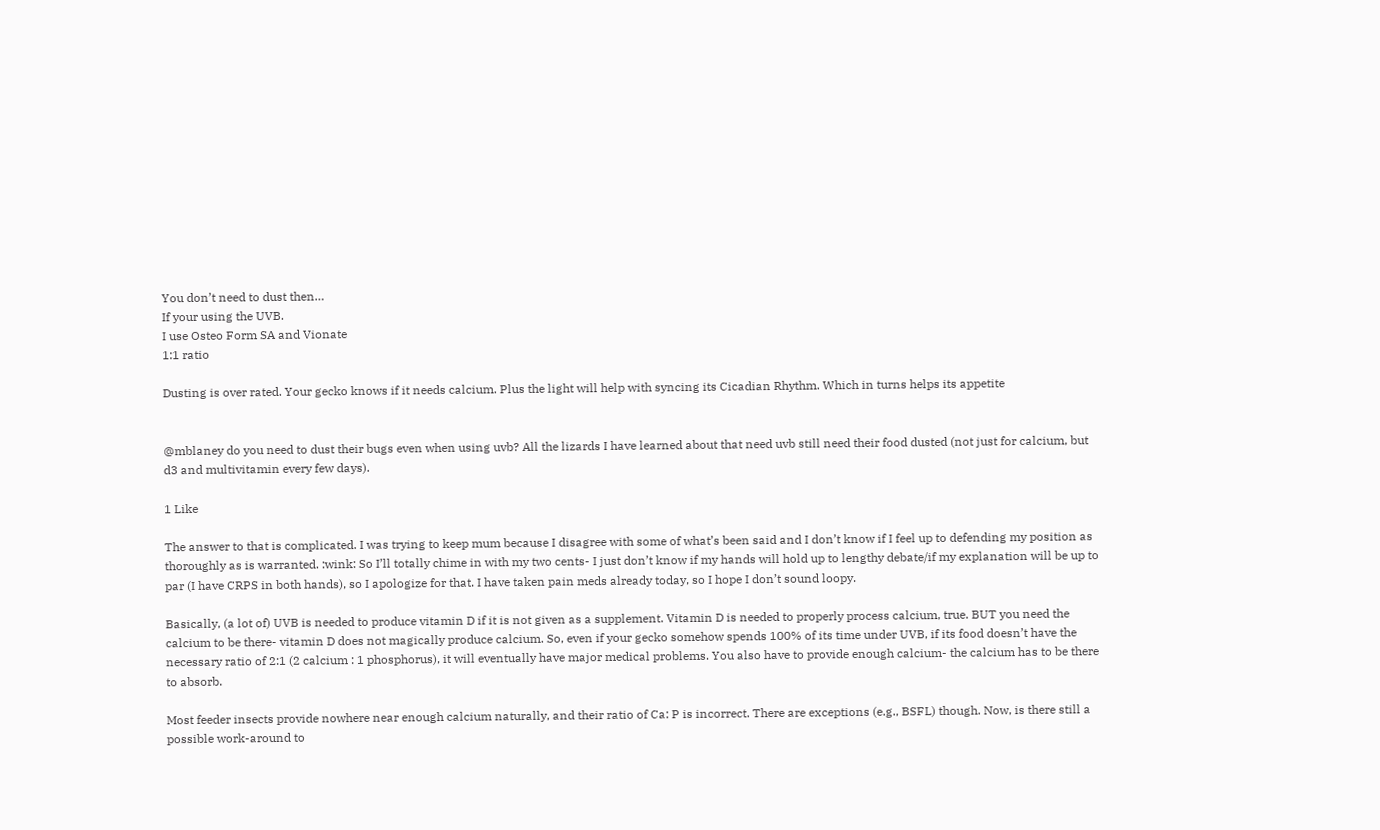You don’t need to dust then…
If your using the UVB.
I use Osteo Form SA and Vionate
1:1 ratio

Dusting is over rated. Your gecko knows if it needs calcium. Plus the light will help with syncing its Cicadian Rhythm. Which in turns helps its appetite


@mblaney do you need to dust their bugs even when using uvb? All the lizards I have learned about that need uvb still need their food dusted (not just for calcium, but d3 and multivitamin every few days).

1 Like

The answer to that is complicated. I was trying to keep mum because I disagree with some of what’s been said and I don’t know if I feel up to defending my position as thoroughly as is warranted. :wink: So I’ll totally chime in with my two cents- I just don’t know if my hands will hold up to lengthy debate/if my explanation will be up to par (I have CRPS in both hands), so I apologize for that. I have taken pain meds already today, so I hope I don’t sound loopy.

Basically, (a lot of) UVB is needed to produce vitamin D if it is not given as a supplement. Vitamin D is needed to properly process calcium, true. BUT you need the calcium to be there- vitamin D does not magically produce calcium. So, even if your gecko somehow spends 100% of its time under UVB, if its food doesn’t have the necessary ratio of 2:1 (2 calcium : 1 phosphorus), it will eventually have major medical problems. You also have to provide enough calcium- the calcium has to be there to absorb.

Most feeder insects provide nowhere near enough calcium naturally, and their ratio of Ca: P is incorrect. There are exceptions (e.g., BSFL) though. Now, is there still a possible work-around to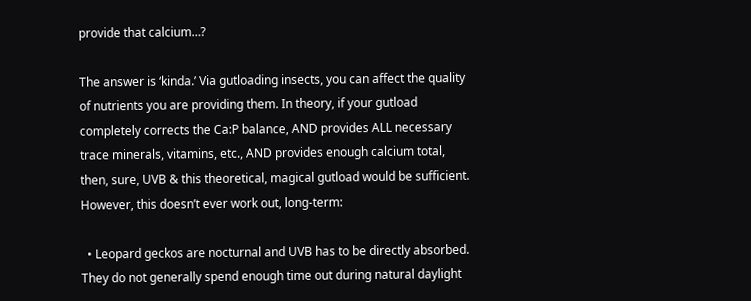provide that calcium…?

The answer is ‘kinda.’ Via gutloading insects, you can affect the quality of nutrients you are providing them. In theory, if your gutload completely corrects the Ca:P balance, AND provides ALL necessary trace minerals, vitamins, etc., AND provides enough calcium total, then, sure, UVB & this theoretical, magical gutload would be sufficient. However, this doesn’t ever work out, long-term:

  • Leopard geckos are nocturnal and UVB has to be directly absorbed. They do not generally spend enough time out during natural daylight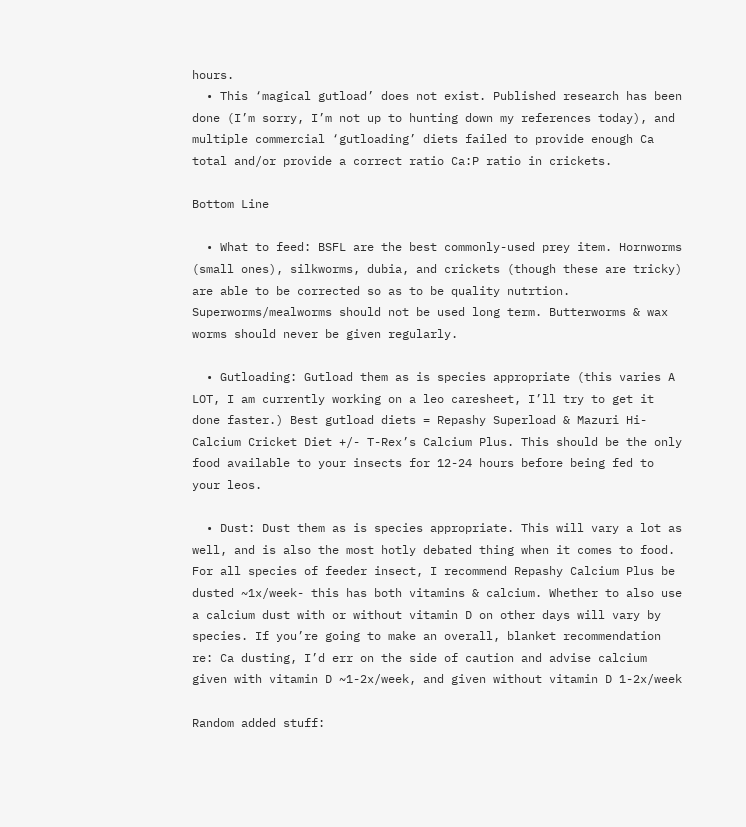hours.
  • This ‘magical gutload’ does not exist. Published research has been done (I’m sorry, I’m not up to hunting down my references today), and multiple commercial ‘gutloading’ diets failed to provide enough Ca total and/or provide a correct ratio Ca:P ratio in crickets.

Bottom Line

  • What to feed: BSFL are the best commonly-used prey item. Hornworms (small ones), silkworms, dubia, and crickets (though these are tricky) are able to be corrected so as to be quality nutrtion. Superworms/mealworms should not be used long term. Butterworms & wax worms should never be given regularly.

  • Gutloading: Gutload them as is species appropriate (this varies A LOT, I am currently working on a leo caresheet, I’ll try to get it done faster.) Best gutload diets = Repashy Superload & Mazuri Hi-Calcium Cricket Diet +/- T-Rex’s Calcium Plus. This should be the only food available to your insects for 12-24 hours before being fed to your leos.

  • Dust: Dust them as is species appropriate. This will vary a lot as well, and is also the most hotly debated thing when it comes to food. For all species of feeder insect, I recommend Repashy Calcium Plus be dusted ~1x/week- this has both vitamins & calcium. Whether to also use a calcium dust with or without vitamin D on other days will vary by species. If you’re going to make an overall, blanket recommendation re: Ca dusting, I’d err on the side of caution and advise calcium given with vitamin D ~1-2x/week, and given without vitamin D 1-2x/week

Random added stuff: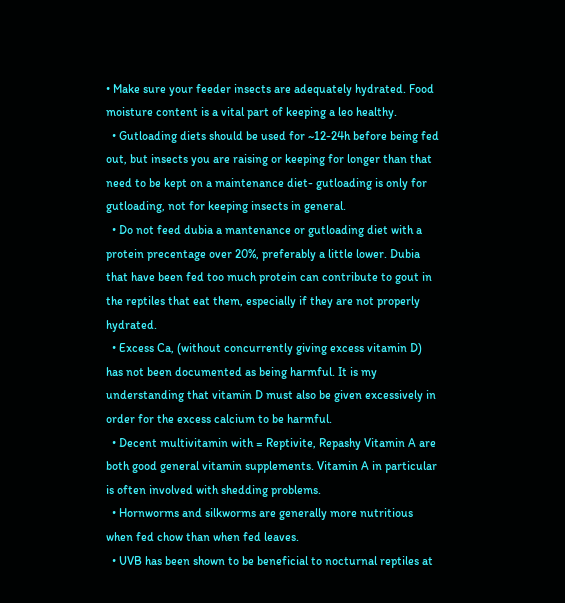• Make sure your feeder insects are adequately hydrated. Food moisture content is a vital part of keeping a leo healthy.
  • Gutloading diets should be used for ~12-24h before being fed out, but insects you are raising or keeping for longer than that need to be kept on a maintenance diet- gutloading is only for gutloading, not for keeping insects in general.
  • Do not feed dubia a mantenance or gutloading diet with a protein precentage over 20%, preferably a little lower. Dubia that have been fed too much protein can contribute to gout in the reptiles that eat them, especially if they are not properly hydrated.
  • Excess Ca, (without concurrently giving excess vitamin D) has not been documented as being harmful. It is my understanding that vitamin D must also be given excessively in order for the excess calcium to be harmful.
  • Decent multivitamin with = Reptivite, Repashy Vitamin A are both good general vitamin supplements. Vitamin A in particular is often involved with shedding problems.
  • Hornworms and silkworms are generally more nutritious when fed chow than when fed leaves.
  • UVB has been shown to be beneficial to nocturnal reptiles at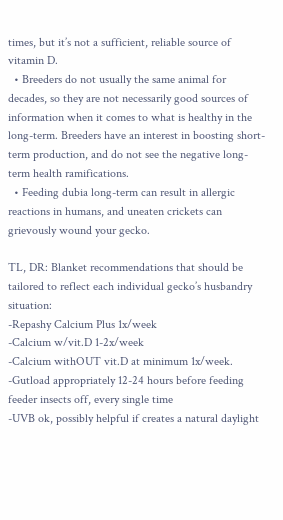times, but it’s not a sufficient, reliable source of vitamin D.
  • Breeders do not usually the same animal for decades, so they are not necessarily good sources of information when it comes to what is healthy in the long-term. Breeders have an interest in boosting short-term production, and do not see the negative long-term health ramifications.
  • Feeding dubia long-term can result in allergic reactions in humans, and uneaten crickets can grievously wound your gecko.

TL, DR: Blanket recommendations that should be tailored to reflect each individual gecko’s husbandry situation:
-Repashy Calcium Plus 1x/week
-Calcium w/vit.D 1-2x/week
-Calcium withOUT vit.D at minimum 1x/week.
-Gutload appropriately 12-24 hours before feeding feeder insects off, every single time
-UVB ok, possibly helpful if creates a natural daylight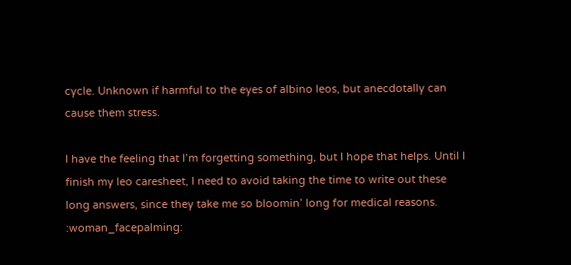cycle. Unknown if harmful to the eyes of albino leos, but anecdotally can cause them stress.

I have the feeling that I’m forgetting something, but I hope that helps. Until I finish my leo caresheet, I need to avoid taking the time to write out these long answers, since they take me so bloomin’ long for medical reasons. :woman_facepalming: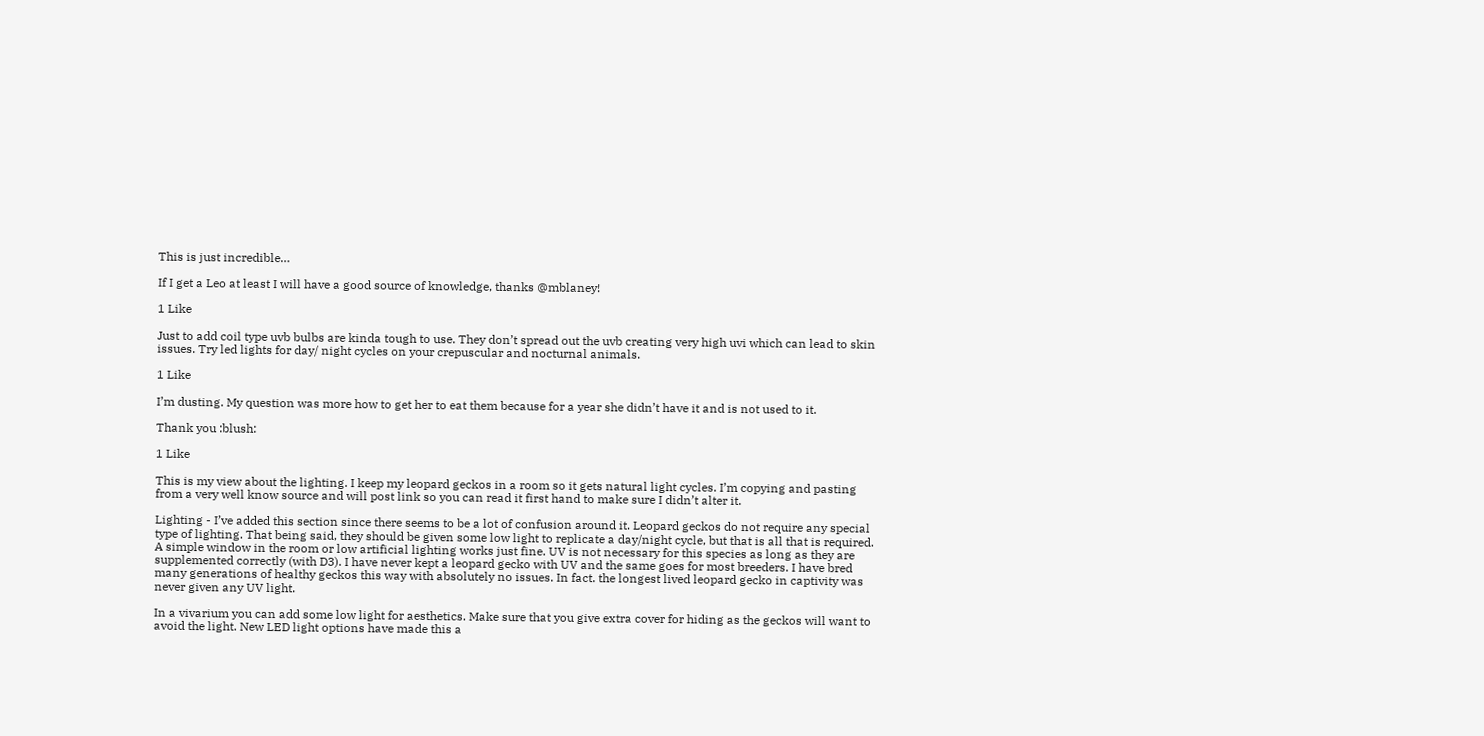This is just incredible…

If I get a Leo at least I will have a good source of knowledge, thanks @mblaney!

1 Like

Just to add coil type uvb bulbs are kinda tough to use. They don’t spread out the uvb creating very high uvi which can lead to skin issues. Try led lights for day/ night cycles on your crepuscular and nocturnal animals.

1 Like

I’m dusting. My question was more how to get her to eat them because for a year she didn’t have it and is not used to it.

Thank you :blush:

1 Like

This is my view about the lighting. I keep my leopard geckos in a room so it gets natural light cycles. I’m copying and pasting from a very well know source and will post link so you can read it first hand to make sure I didn’t alter it.

Lighting - I’ve added this section since there seems to be a lot of confusion around it. Leopard geckos do not require any special type of lighting. That being said, they should be given some low light to replicate a day/night cycle, but that is all that is required. A simple window in the room or low artificial lighting works just fine. UV is not necessary for this species as long as they are supplemented correctly (with D3). I have never kept a leopard gecko with UV and the same goes for most breeders. I have bred many generations of healthy geckos this way with absolutely no issues. In fact. the longest lived leopard gecko in captivity was never given any UV light.

In a vivarium you can add some low light for aesthetics. Make sure that you give extra cover for hiding as the geckos will want to avoid the light. New LED light options have made this a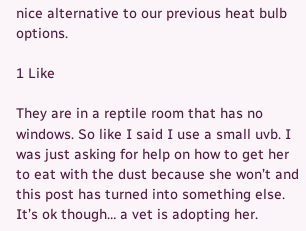nice alternative to our previous heat bulb options.

1 Like

They are in a reptile room that has no windows. So like I said I use a small uvb. I was just asking for help on how to get her to eat with the dust because she won’t and this post has turned into something else. It’s ok though… a vet is adopting her.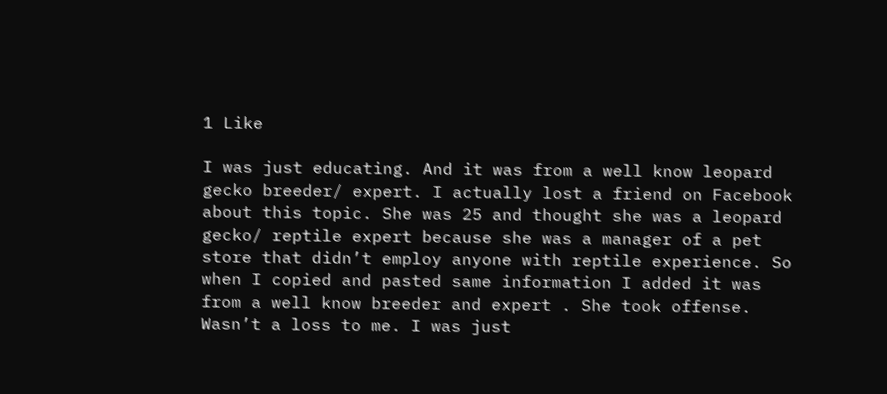1 Like

I was just educating. And it was from a well know leopard gecko breeder/ expert. I actually lost a friend on Facebook about this topic. She was 25 and thought she was a leopard gecko/ reptile expert because she was a manager of a pet store that didn’t employ anyone with reptile experience. So when I copied and pasted same information I added it was from a well know breeder and expert . She took offense. Wasn’t a loss to me. I was just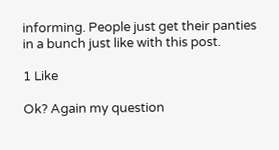informing. People just get their panties in a bunch just like with this post.

1 Like

Ok? Again my question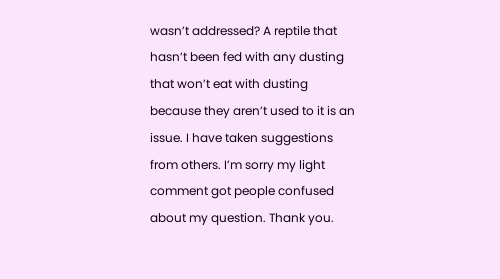wasn’t addressed? A reptile that hasn’t been fed with any dusting that won’t eat with dusting because they aren’t used to it is an issue. I have taken suggestions from others. I’m sorry my light comment got people confused about my question. Thank you.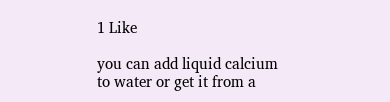1 Like

you can add liquid calcium to water or get it from a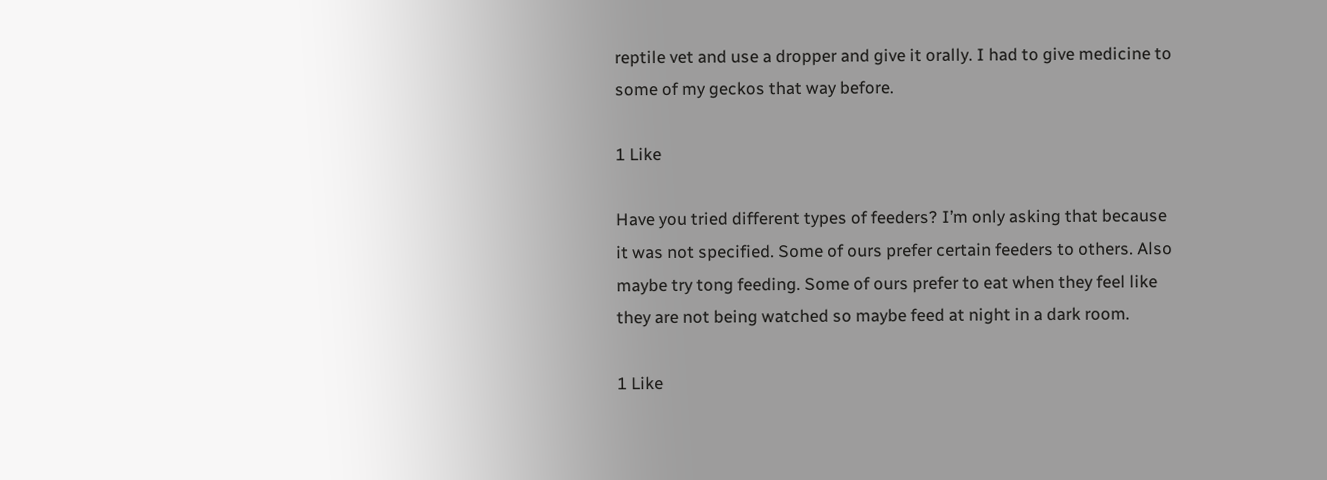reptile vet and use a dropper and give it orally. I had to give medicine to some of my geckos that way before.

1 Like

Have you tried different types of feeders? I’m only asking that because it was not specified. Some of ours prefer certain feeders to others. Also maybe try tong feeding. Some of ours prefer to eat when they feel like they are not being watched so maybe feed at night in a dark room.

1 Like